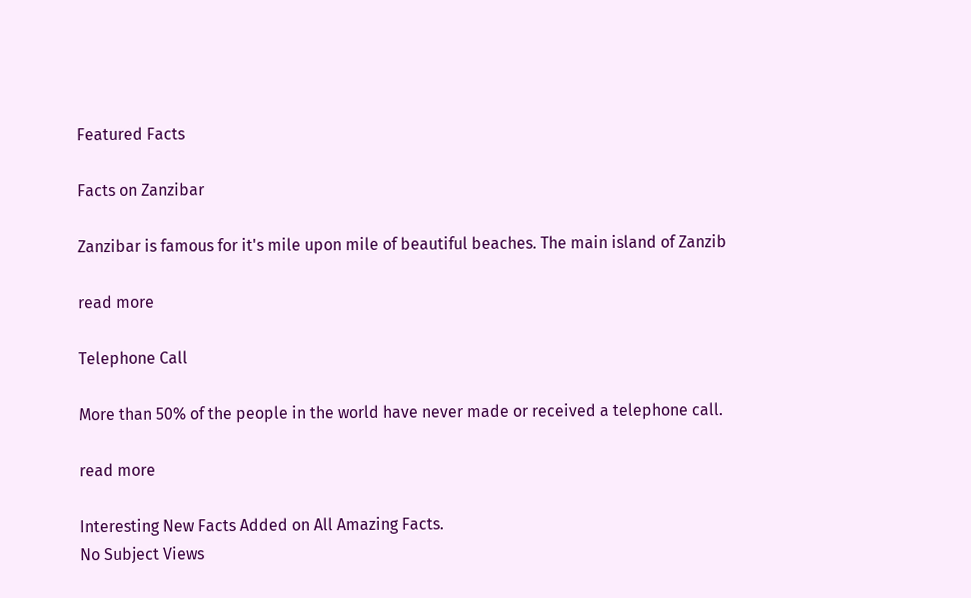Featured Facts

Facts on Zanzibar

Zanzibar is famous for it's mile upon mile of beautiful beaches. The main island of Zanzib

read more

Telephone Call

More than 50% of the people in the world have never made or received a telephone call.

read more

Interesting New Facts Added on All Amazing Facts.
No Subject Views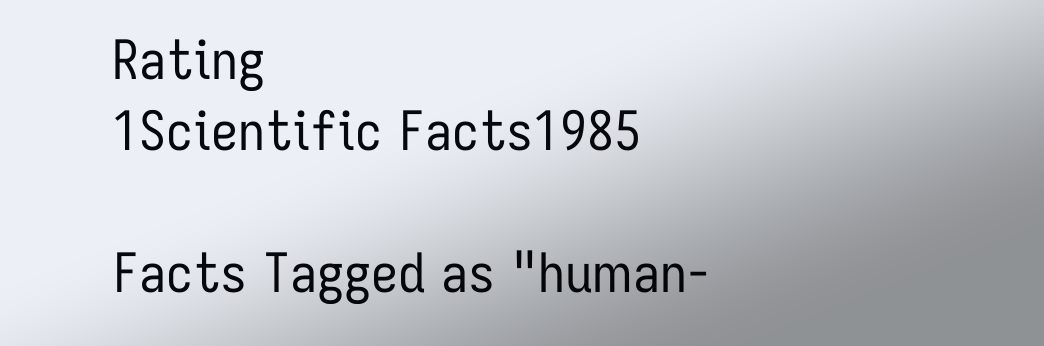Rating
1Scientific Facts1985

Facts Tagged as "human-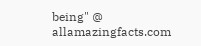being" @ allamazingfacts.com